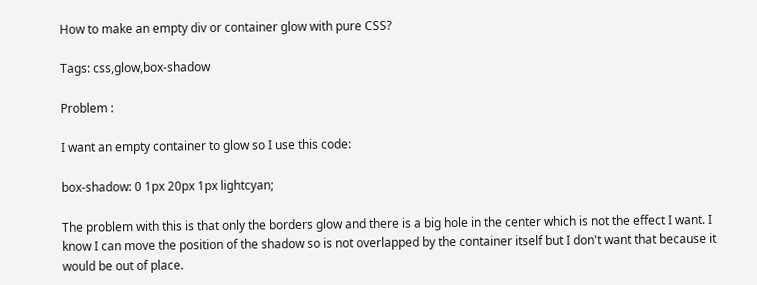How to make an empty div or container glow with pure CSS?

Tags: css,glow,box-shadow

Problem :

I want an empty container to glow so I use this code:

box-shadow: 0 1px 20px 1px lightcyan;

The problem with this is that only the borders glow and there is a big hole in the center which is not the effect I want. I know I can move the position of the shadow so is not overlapped by the container itself but I don't want that because it would be out of place.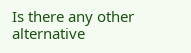Is there any other alternative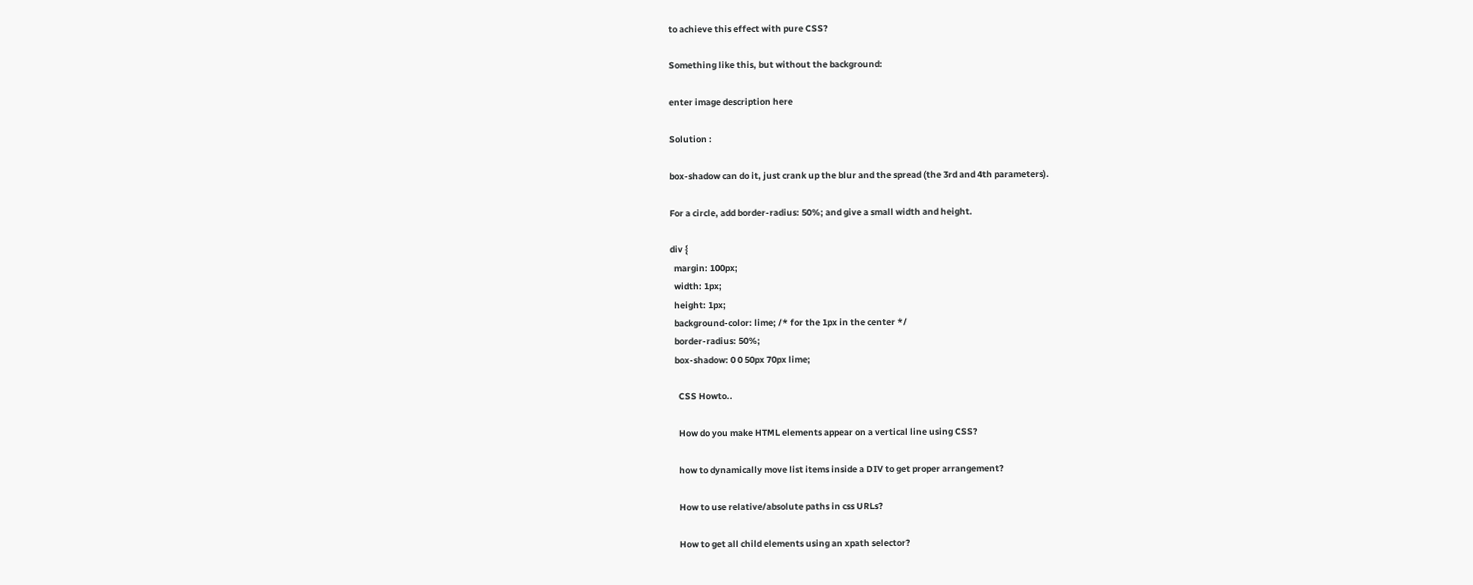to achieve this effect with pure CSS?

Something like this, but without the background:

enter image description here

Solution :

box-shadow can do it, just crank up the blur and the spread (the 3rd and 4th parameters).

For a circle, add border-radius: 50%; and give a small width and height.

div {
  margin: 100px;
  width: 1px;
  height: 1px;
  background-color: lime; /* for the 1px in the center */
  border-radius: 50%;
  box-shadow: 0 0 50px 70px lime;

    CSS Howto..

    How do you make HTML elements appear on a vertical line using CSS?

    how to dynamically move list items inside a DIV to get proper arrangement?

    How to use relative/absolute paths in css URLs?

    How to get all child elements using an xpath selector?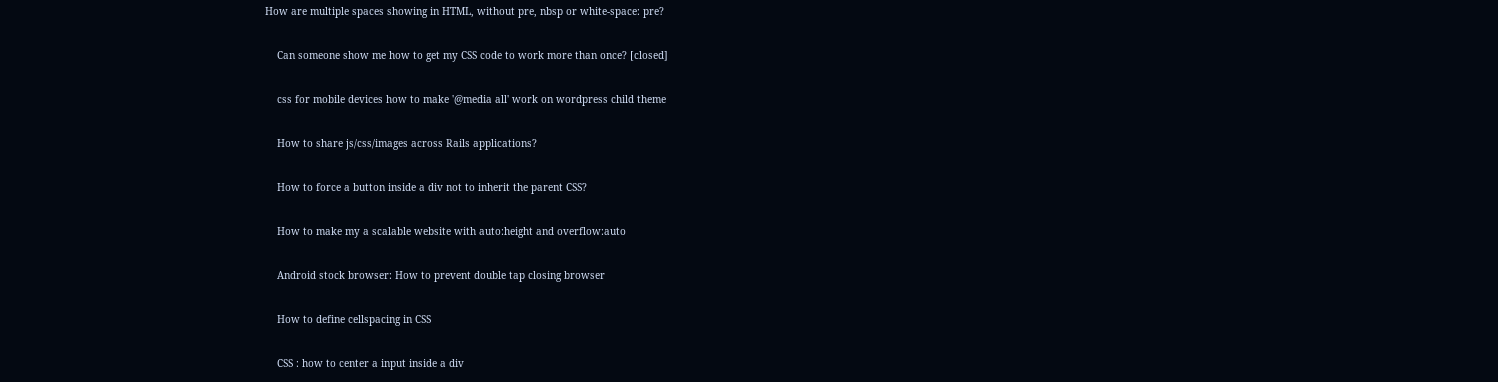How are multiple spaces showing in HTML, without pre, nbsp or white-space: pre?

    Can someone show me how to get my CSS code to work more than once? [closed]

    css for mobile devices how to make '@media all' work on wordpress child theme

    How to share js/css/images across Rails applications?

    How to force a button inside a div not to inherit the parent CSS?

    How to make my a scalable website with auto:height and overflow:auto

    Android stock browser: How to prevent double tap closing browser

    How to define cellspacing in CSS

    CSS : how to center a input inside a div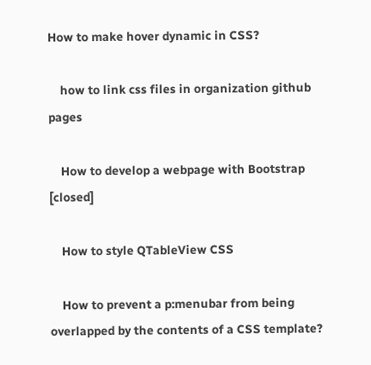How to make hover dynamic in CSS?

    how to link css files in organization github pages

    How to develop a webpage with Bootstrap [closed]

    How to style QTableView CSS

    How to prevent a p:menubar from being overlapped by the contents of a CSS template?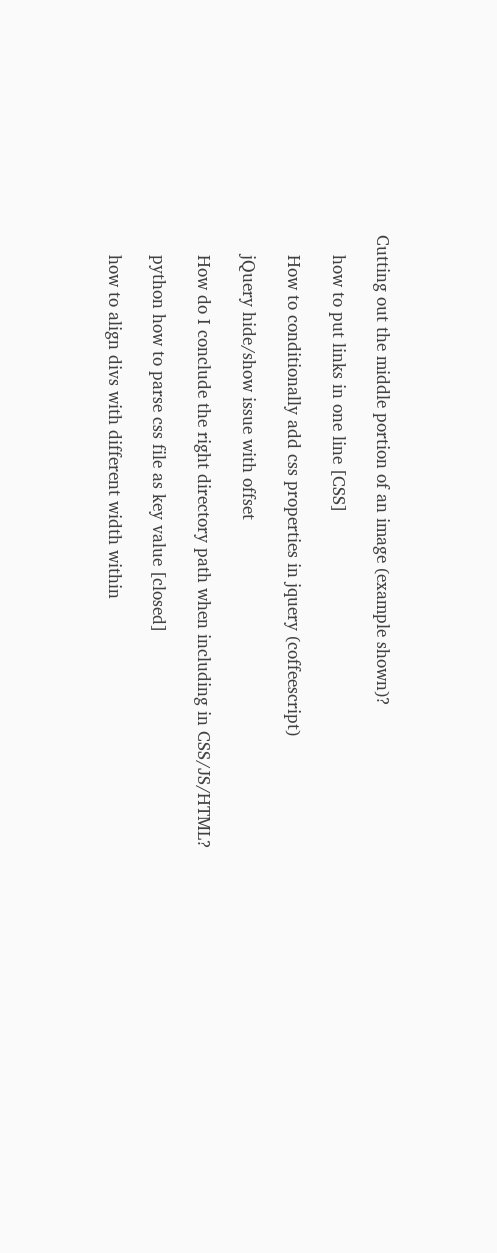Cutting out the middle portion of an image (example shown)?

    how to put links in one line [CSS]

    How to conditionally add css properties in jquery (coffeescript)

    jQuery hide/show issue with offset

    How do I conclude the right directory path when including in CSS/JS/HTML?

    python how to parse css file as key value [closed]

    how to align divs with different width within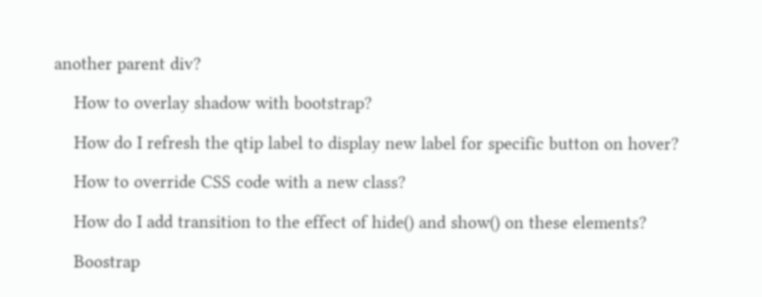another parent div?

    How to overlay shadow with bootstrap?

    How do I refresh the qtip label to display new label for specific button on hover?

    How to override CSS code with a new class?

    How do I add transition to the effect of hide() and show() on these elements?

    Boostrap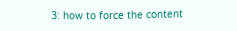3: how to force the content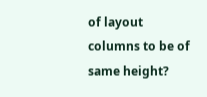of layout columns to be of same height?